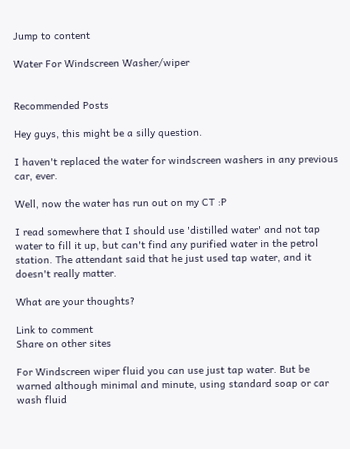Jump to content

Water For Windscreen Washer/wiper


Recommended Posts

Hey guys, this might be a silly question.

I haven't replaced the water for windscreen washers in any previous car, ever.

Well, now the water has run out on my CT :P

I read somewhere that I should use 'distilled water' and not tap water to fill it up, but can't find any purified water in the petrol station. The attendant said that he just used tap water, and it doesn't really matter.

What are your thoughts?

Link to comment
Share on other sites

For Windscreen wiper fluid you can use just tap water. But be warned although minimal and minute, using standard soap or car wash fluid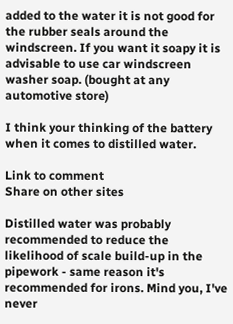added to the water it is not good for the rubber seals around the windscreen. If you want it soapy it is advisable to use car windscreen washer soap. (bought at any automotive store)

I think your thinking of the battery when it comes to distilled water.

Link to comment
Share on other sites

Distilled water was probably recommended to reduce the likelihood of scale build-up in the pipework - same reason it's recommended for irons. Mind you, I've never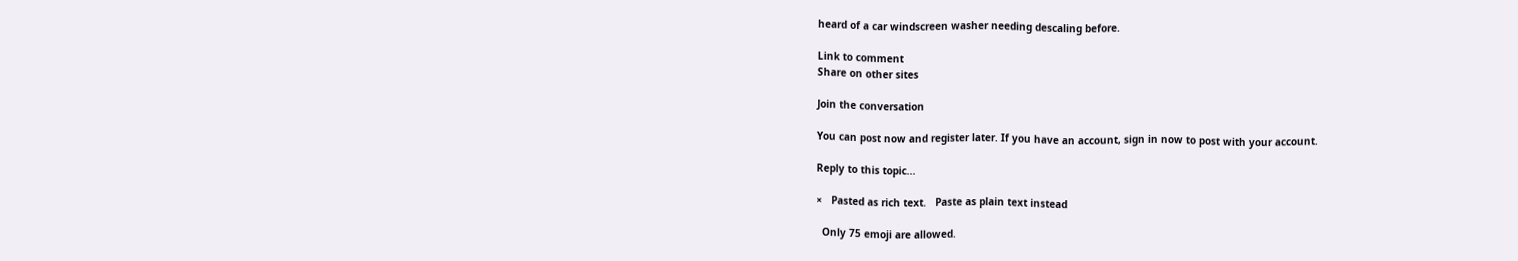heard of a car windscreen washer needing descaling before.

Link to comment
Share on other sites

Join the conversation

You can post now and register later. If you have an account, sign in now to post with your account.

Reply to this topic...

×   Pasted as rich text.   Paste as plain text instead

  Only 75 emoji are allowed.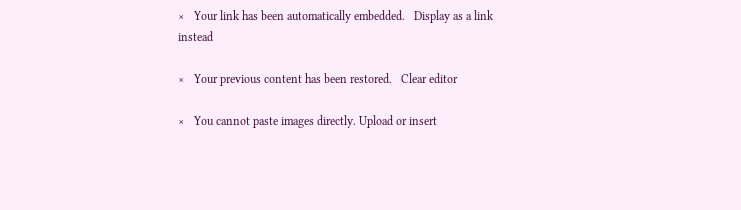×   Your link has been automatically embedded.   Display as a link instead

×   Your previous content has been restored.   Clear editor

×   You cannot paste images directly. Upload or insert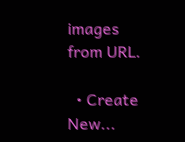images from URL.

  • Create New...